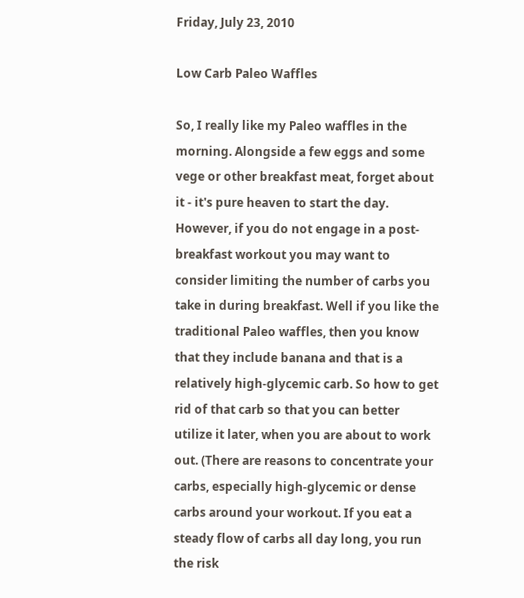Friday, July 23, 2010

Low Carb Paleo Waffles

So, I really like my Paleo waffles in the morning. Alongside a few eggs and some vege or other breakfast meat, forget about it - it's pure heaven to start the day. However, if you do not engage in a post-breakfast workout you may want to consider limiting the number of carbs you take in during breakfast. Well if you like the traditional Paleo waffles, then you know that they include banana and that is a relatively high-glycemic carb. So how to get rid of that carb so that you can better utilize it later, when you are about to work out. (There are reasons to concentrate your carbs, especially high-glycemic or dense carbs around your workout. If you eat a steady flow of carbs all day long, you run the risk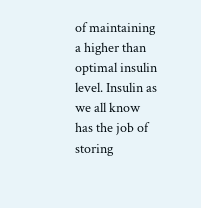of maintaining a higher than optimal insulin level. Insulin as we all know has the job of storing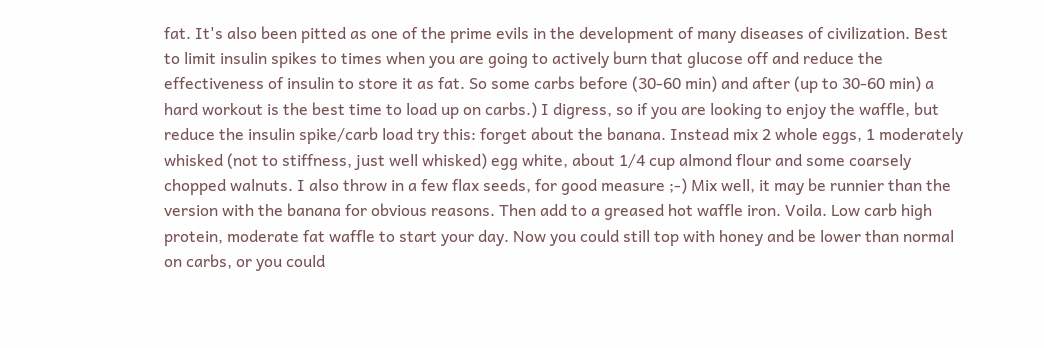fat. It's also been pitted as one of the prime evils in the development of many diseases of civilization. Best to limit insulin spikes to times when you are going to actively burn that glucose off and reduce the effectiveness of insulin to store it as fat. So some carbs before (30-60 min) and after (up to 30-60 min) a hard workout is the best time to load up on carbs.) I digress, so if you are looking to enjoy the waffle, but reduce the insulin spike/carb load try this: forget about the banana. Instead mix 2 whole eggs, 1 moderately whisked (not to stiffness, just well whisked) egg white, about 1/4 cup almond flour and some coarsely chopped walnuts. I also throw in a few flax seeds, for good measure ;-) Mix well, it may be runnier than the version with the banana for obvious reasons. Then add to a greased hot waffle iron. Voila. Low carb high protein, moderate fat waffle to start your day. Now you could still top with honey and be lower than normal on carbs, or you could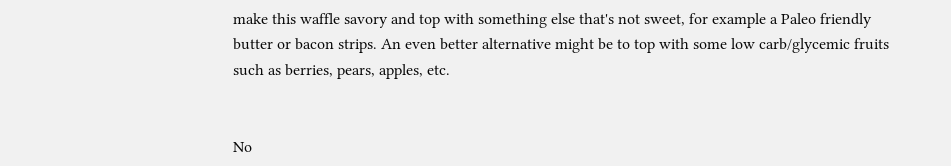make this waffle savory and top with something else that's not sweet, for example a Paleo friendly butter or bacon strips. An even better alternative might be to top with some low carb/glycemic fruits such as berries, pears, apples, etc.


No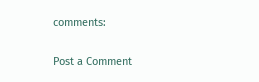comments:

Post a Comment